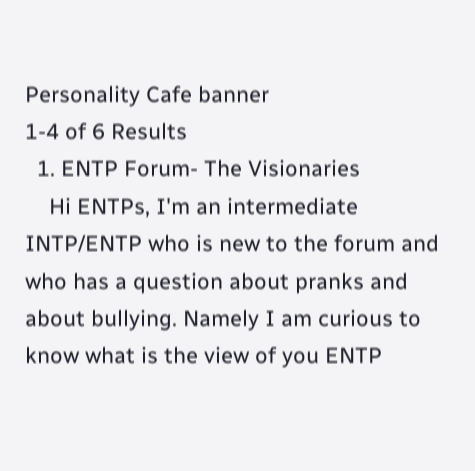Personality Cafe banner
1-4 of 6 Results
  1. ENTP Forum- The Visionaries
    Hi ENTPs, I'm an intermediate INTP/ENTP who is new to the forum and who has a question about pranks and about bullying. Namely I am curious to know what is the view of you ENTP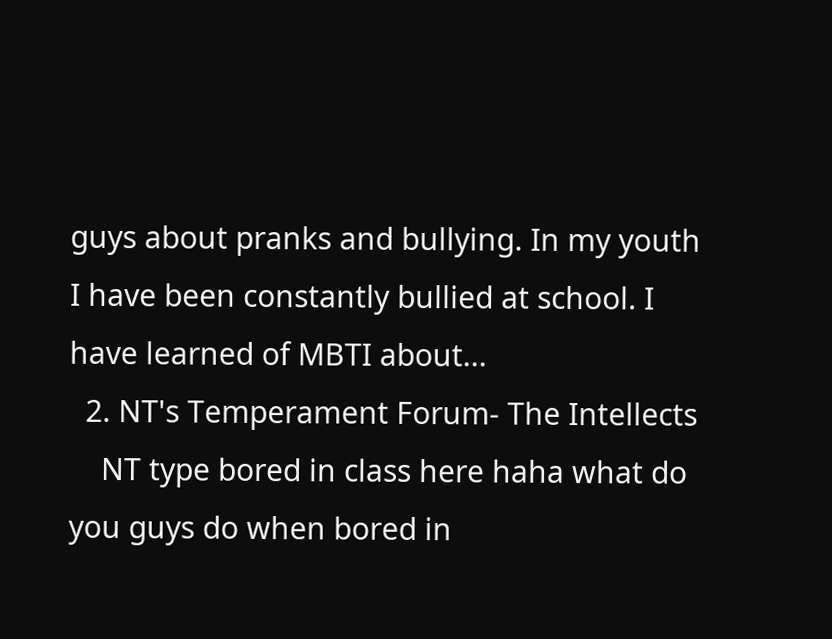guys about pranks and bullying. In my youth I have been constantly bullied at school. I have learned of MBTI about...
  2. NT's Temperament Forum- The Intellects
    NT type bored in class here haha what do you guys do when bored in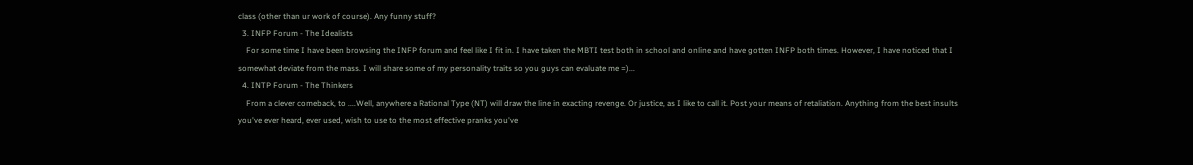class (other than ur work of course). Any funny stuff?
  3. INFP Forum - The Idealists
    For some time I have been browsing the INFP forum and feel like I fit in. I have taken the MBTI test both in school and online and have gotten INFP both times. However, I have noticed that I somewhat deviate from the mass. I will share some of my personality traits so you guys can evaluate me =)...
  4. INTP Forum - The Thinkers
    From a clever comeback, to ....Well, anywhere a Rational Type (NT) will draw the line in exacting revenge. Or justice, as I like to call it. Post your means of retaliation. Anything from the best insults you've ever heard, ever used, wish to use to the most effective pranks you've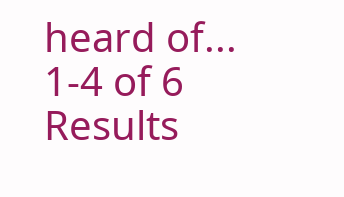heard of...
1-4 of 6 Results